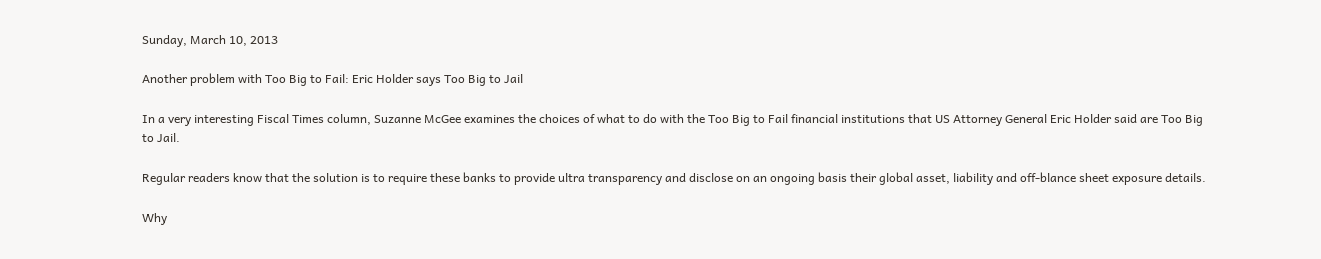Sunday, March 10, 2013

Another problem with Too Big to Fail: Eric Holder says Too Big to Jail

In a very interesting Fiscal Times column, Suzanne McGee examines the choices of what to do with the Too Big to Fail financial institutions that US Attorney General Eric Holder said are Too Big to Jail.

Regular readers know that the solution is to require these banks to provide ultra transparency and disclose on an ongoing basis their global asset, liability and off-blance sheet exposure details.

Why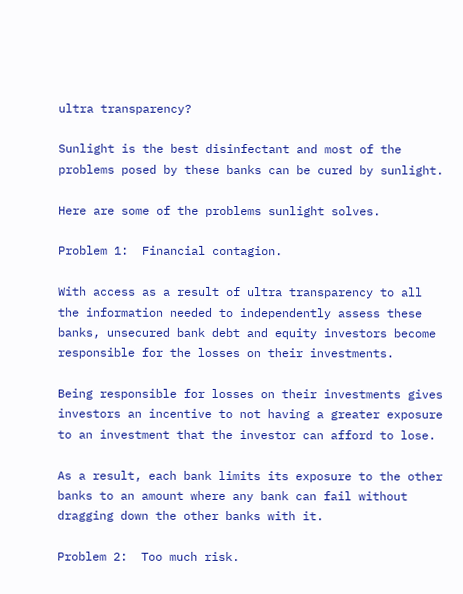ultra transparency?

Sunlight is the best disinfectant and most of the problems posed by these banks can be cured by sunlight.

Here are some of the problems sunlight solves.

Problem 1:  Financial contagion.

With access as a result of ultra transparency to all the information needed to independently assess these banks, unsecured bank debt and equity investors become responsible for the losses on their investments.

Being responsible for losses on their investments gives investors an incentive to not having a greater exposure to an investment that the investor can afford to lose.

As a result, each bank limits its exposure to the other banks to an amount where any bank can fail without dragging down the other banks with it.

Problem 2:  Too much risk.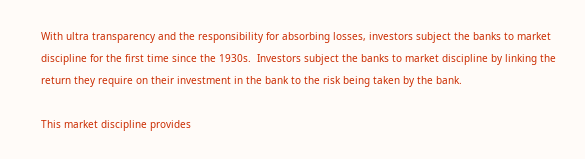With ultra transparency and the responsibility for absorbing losses, investors subject the banks to market discipline for the first time since the 1930s.  Investors subject the banks to market discipline by linking the return they require on their investment in the bank to the risk being taken by the bank.

This market discipline provides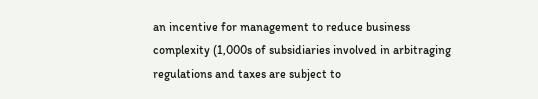an incentive for management to reduce business complexity (1,000s of subsidiaries involved in arbitraging regulations and taxes are subject to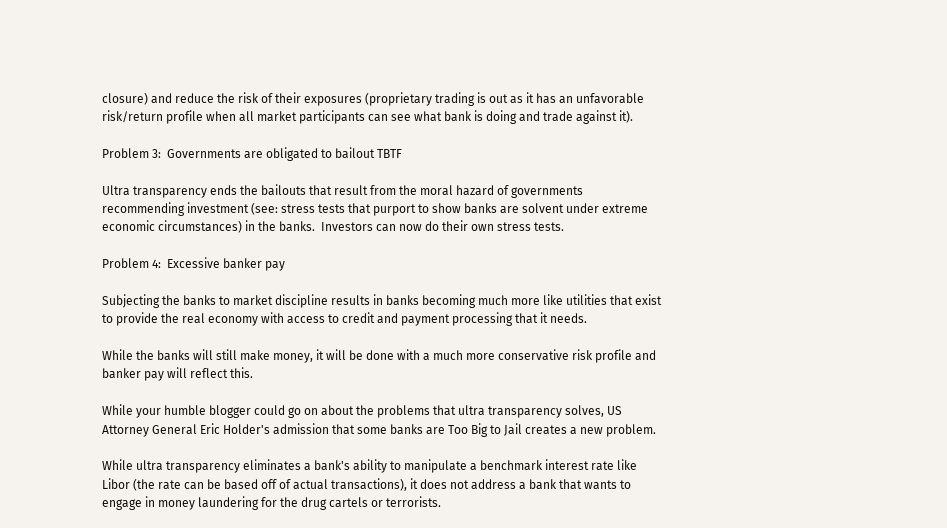closure) and reduce the risk of their exposures (proprietary trading is out as it has an unfavorable risk/return profile when all market participants can see what bank is doing and trade against it).

Problem 3:  Governments are obligated to bailout TBTF

Ultra transparency ends the bailouts that result from the moral hazard of governments recommending investment (see: stress tests that purport to show banks are solvent under extreme economic circumstances) in the banks.  Investors can now do their own stress tests.

Problem 4:  Excessive banker pay

Subjecting the banks to market discipline results in banks becoming much more like utilities that exist to provide the real economy with access to credit and payment processing that it needs.

While the banks will still make money, it will be done with a much more conservative risk profile and banker pay will reflect this.

While your humble blogger could go on about the problems that ultra transparency solves, US Attorney General Eric Holder's admission that some banks are Too Big to Jail creates a new problem.

While ultra transparency eliminates a bank's ability to manipulate a benchmark interest rate like Libor (the rate can be based off of actual transactions), it does not address a bank that wants to engage in money laundering for the drug cartels or terrorists.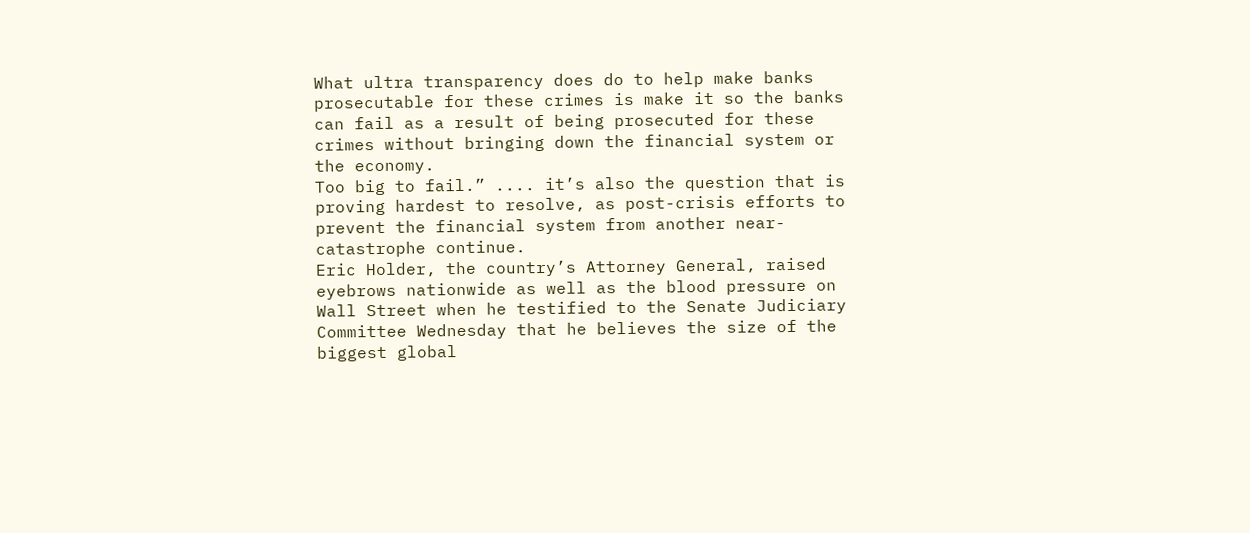What ultra transparency does do to help make banks prosecutable for these crimes is make it so the banks can fail as a result of being prosecuted for these crimes without bringing down the financial system or the economy.
Too big to fail.” .... it’s also the question that is proving hardest to resolve, as post-crisis efforts to prevent the financial system from another near-catastrophe continue.
Eric Holder, the country’s Attorney General, raised eyebrows nationwide as well as the blood pressure on Wall Street when he testified to the Senate Judiciary Committee Wednesday that he believes the size of the biggest global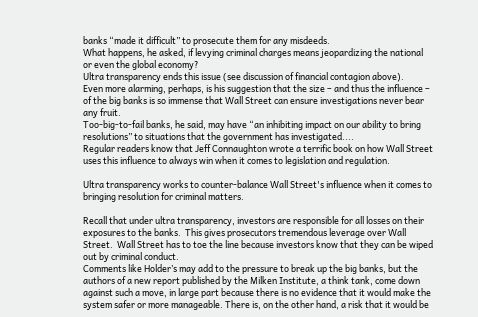banks “made it difficult” to prosecute them for any misdeeds.
What happens, he asked, if levying criminal charges means jeopardizing the national or even the global economy?
Ultra transparency ends this issue (see discussion of financial contagion above).
Even more alarming, perhaps, is his suggestion that the size – and thus the influence – of the big banks is so immense that Wall Street can ensure investigations never bear any fruit.
Too-big-to-fail banks, he said, may have “an inhibiting impact on our ability to bring resolutions” to situations that the government has investigated....
Regular readers know that Jeff Connaughton wrote a terrific book on how Wall Street uses this influence to always win when it comes to legislation and regulation.

Ultra transparency works to counter-balance Wall Street's influence when it comes to bringing resolution for criminal matters.

Recall that under ultra transparency, investors are responsible for all losses on their exposures to the banks.  This gives prosecutors tremendous leverage over Wall Street.  Wall Street has to toe the line because investors know that they can be wiped out by criminal conduct.
Comments like Holder’s may add to the pressure to break up the big banks, but the authors of a new report published by the Milken Institute, a think tank, come down against such a move, in large part because there is no evidence that it would make the system safer or more manageable. There is, on the other hand, a risk that it would be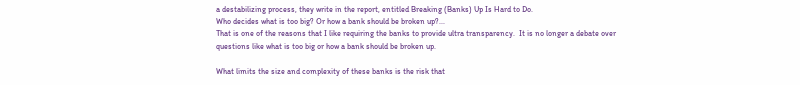a destabilizing process, they write in the report, entitled Breaking (Banks) Up Is Hard to Do.
Who decides what is too big? Or how a bank should be broken up?...
That is one of the reasons that I like requiring the banks to provide ultra transparency.  It is no longer a debate over questions like what is too big or how a bank should be broken up.

What limits the size and complexity of these banks is the risk that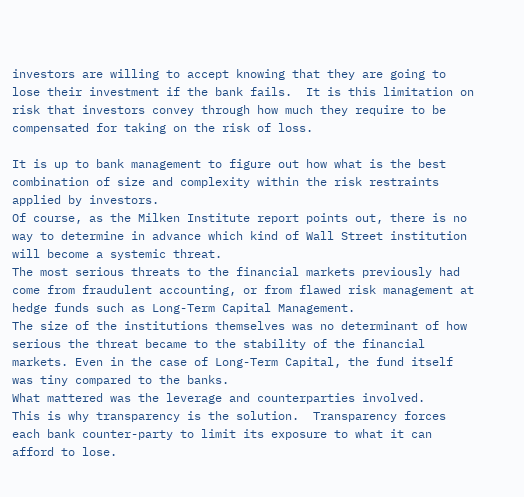investors are willing to accept knowing that they are going to lose their investment if the bank fails.  It is this limitation on risk that investors convey through how much they require to be compensated for taking on the risk of loss.

It is up to bank management to figure out how what is the best combination of size and complexity within the risk restraints applied by investors.
Of course, as the Milken Institute report points out, there is no way to determine in advance which kind of Wall Street institution will become a systemic threat.
The most serious threats to the financial markets previously had come from fraudulent accounting, or from flawed risk management at hedge funds such as Long-Term Capital Management.
The size of the institutions themselves was no determinant of how serious the threat became to the stability of the financial markets. Even in the case of Long-Term Capital, the fund itself was tiny compared to the banks.
What mattered was the leverage and counterparties involved.
This is why transparency is the solution.  Transparency forces each bank counter-party to limit its exposure to what it can afford to lose.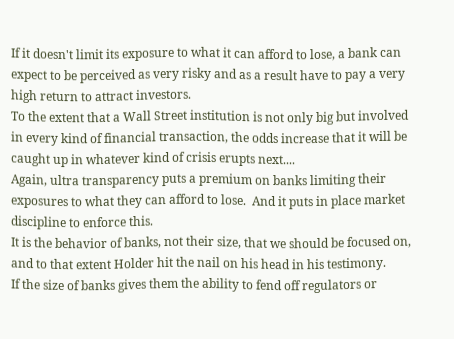If it doesn't limit its exposure to what it can afford to lose, a bank can expect to be perceived as very risky and as a result have to pay a very high return to attract investors.
To the extent that a Wall Street institution is not only big but involved in every kind of financial transaction, the odds increase that it will be caught up in whatever kind of crisis erupts next....
Again, ultra transparency puts a premium on banks limiting their exposures to what they can afford to lose.  And it puts in place market discipline to enforce this.
It is the behavior of banks, not their size, that we should be focused on, and to that extent Holder hit the nail on his head in his testimony.
If the size of banks gives them the ability to fend off regulators or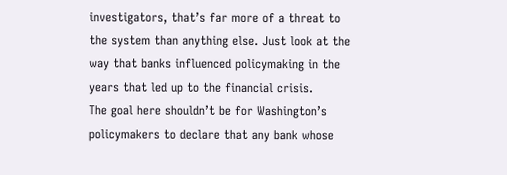investigators, that’s far more of a threat to the system than anything else. Just look at the way that banks influenced policymaking in the years that led up to the financial crisis.
The goal here shouldn’t be for Washington’s policymakers to declare that any bank whose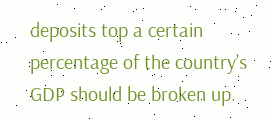deposits top a certain percentage of the country’s GDP should be broken up.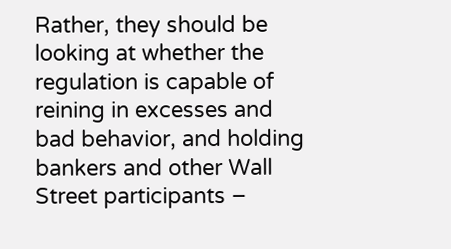Rather, they should be looking at whether the regulation is capable of reining in excesses and bad behavior, and holding bankers and other Wall Street participants –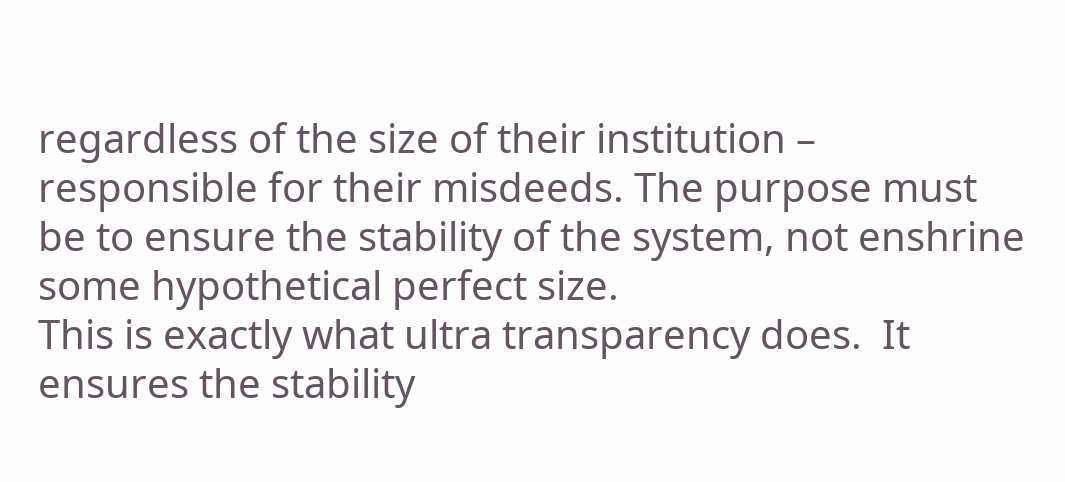regardless of the size of their institution – responsible for their misdeeds. The purpose must be to ensure the stability of the system, not enshrine some hypothetical perfect size.
This is exactly what ultra transparency does.  It ensures the stability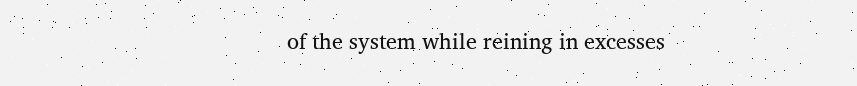of the system while reining in excesses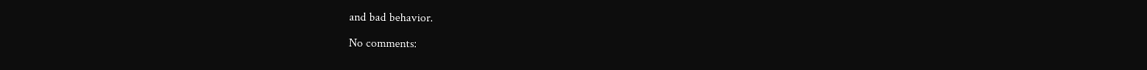and bad behavior.

No comments: